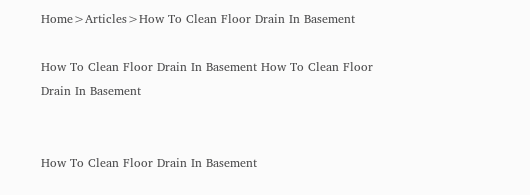Home>Articles>How To Clean Floor Drain In Basement

How To Clean Floor Drain In Basement How To Clean Floor Drain In Basement


How To Clean Floor Drain In Basement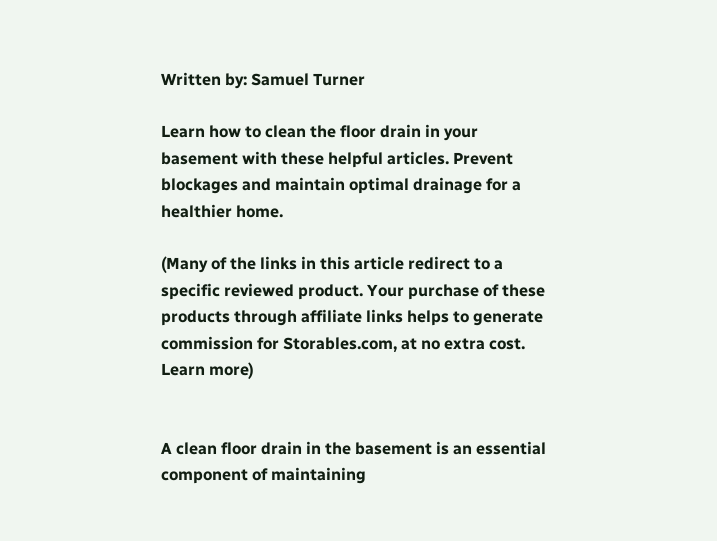Written by: Samuel Turner

Learn how to clean the floor drain in your basement with these helpful articles. Prevent blockages and maintain optimal drainage for a healthier home.

(Many of the links in this article redirect to a specific reviewed product. Your purchase of these products through affiliate links helps to generate commission for Storables.com, at no extra cost. Learn more)


A clean floor drain in the basement is an essential component of maintaining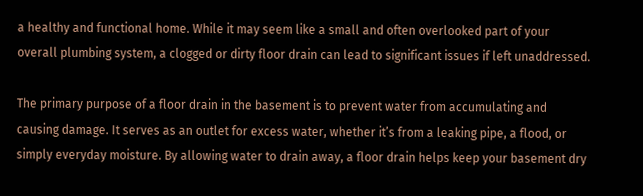a healthy and functional home. While it may seem like a small and often overlooked part of your overall plumbing system, a clogged or dirty floor drain can lead to significant issues if left unaddressed.

The primary purpose of a floor drain in the basement is to prevent water from accumulating and causing damage. It serves as an outlet for excess water, whether it’s from a leaking pipe, a flood, or simply everyday moisture. By allowing water to drain away, a floor drain helps keep your basement dry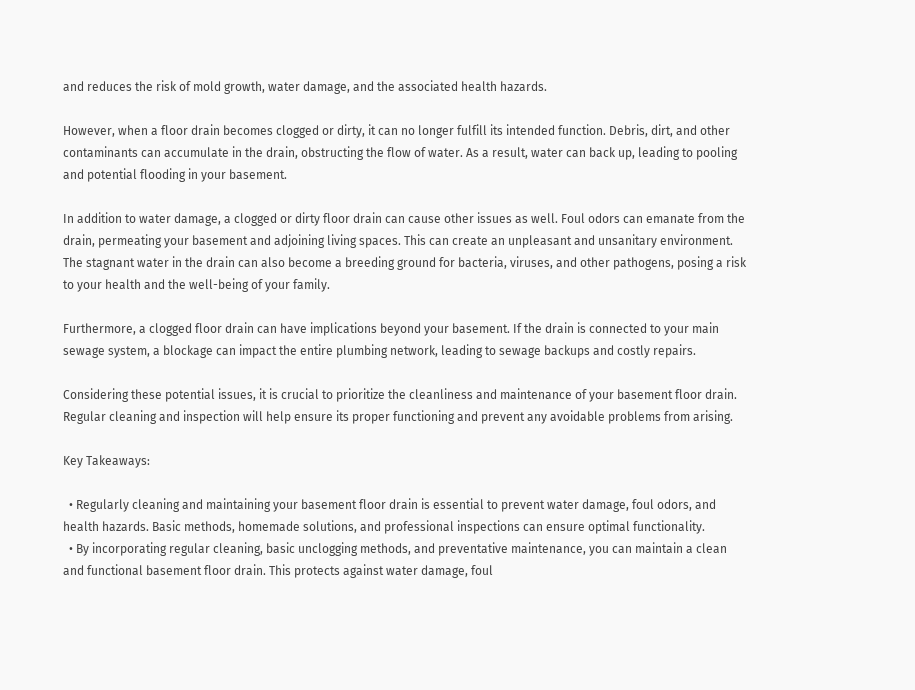and reduces the risk of mold growth, water damage, and the associated health hazards.

However, when a floor drain becomes clogged or dirty, it can no longer fulfill its intended function. Debris, dirt, and other contaminants can accumulate in the drain, obstructing the flow of water. As a result, water can back up, leading to pooling and potential flooding in your basement.

In addition to water damage, a clogged or dirty floor drain can cause other issues as well. Foul odors can emanate from the drain, permeating your basement and adjoining living spaces. This can create an unpleasant and unsanitary environment. The stagnant water in the drain can also become a breeding ground for bacteria, viruses, and other pathogens, posing a risk to your health and the well-being of your family.

Furthermore, a clogged floor drain can have implications beyond your basement. If the drain is connected to your main sewage system, a blockage can impact the entire plumbing network, leading to sewage backups and costly repairs.

Considering these potential issues, it is crucial to prioritize the cleanliness and maintenance of your basement floor drain. Regular cleaning and inspection will help ensure its proper functioning and prevent any avoidable problems from arising.

Key Takeaways:

  • Regularly cleaning and maintaining your basement floor drain is essential to prevent water damage, foul odors, and health hazards. Basic methods, homemade solutions, and professional inspections can ensure optimal functionality.
  • By incorporating regular cleaning, basic unclogging methods, and preventative maintenance, you can maintain a clean and functional basement floor drain. This protects against water damage, foul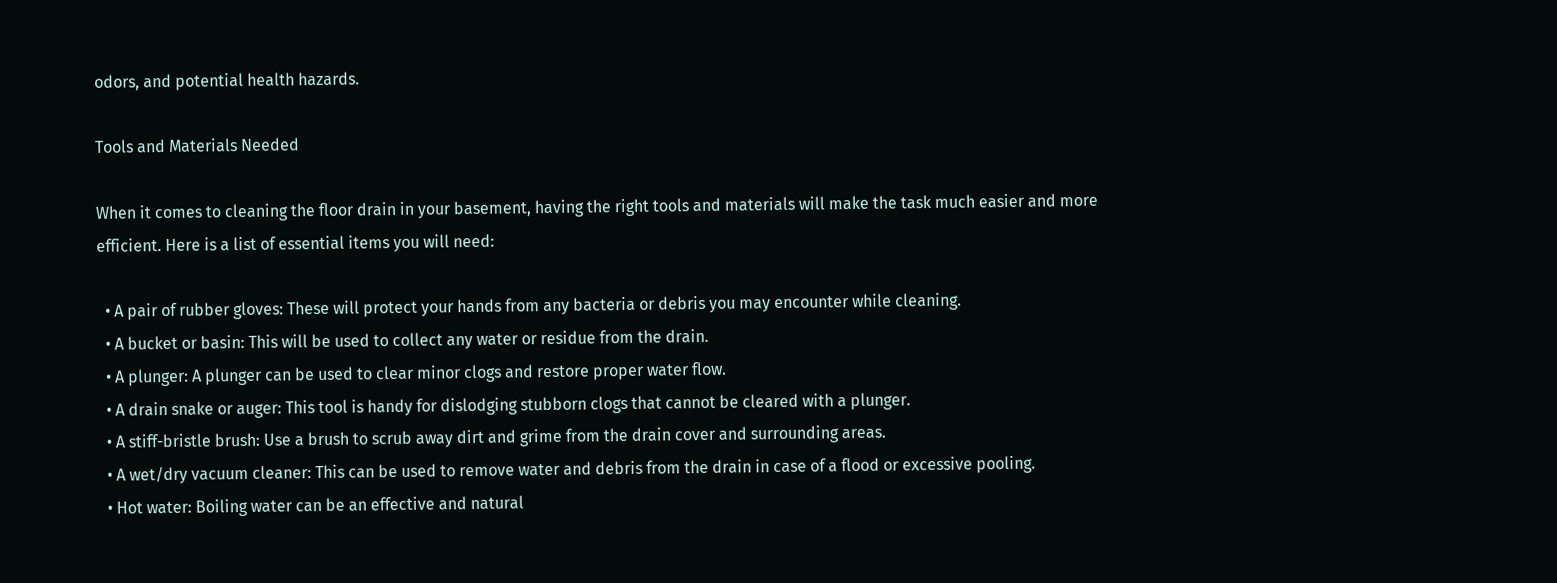odors, and potential health hazards.

Tools and Materials Needed

When it comes to cleaning the floor drain in your basement, having the right tools and materials will make the task much easier and more efficient. Here is a list of essential items you will need:

  • A pair of rubber gloves: These will protect your hands from any bacteria or debris you may encounter while cleaning.
  • A bucket or basin: This will be used to collect any water or residue from the drain.
  • A plunger: A plunger can be used to clear minor clogs and restore proper water flow.
  • A drain snake or auger: This tool is handy for dislodging stubborn clogs that cannot be cleared with a plunger.
  • A stiff-bristle brush: Use a brush to scrub away dirt and grime from the drain cover and surrounding areas.
  • A wet/dry vacuum cleaner: This can be used to remove water and debris from the drain in case of a flood or excessive pooling.
  • Hot water: Boiling water can be an effective and natural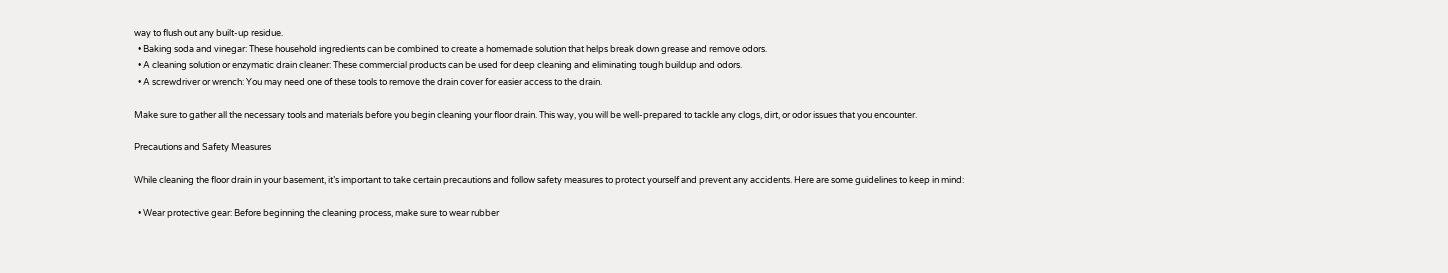way to flush out any built-up residue.
  • Baking soda and vinegar: These household ingredients can be combined to create a homemade solution that helps break down grease and remove odors.
  • A cleaning solution or enzymatic drain cleaner: These commercial products can be used for deep cleaning and eliminating tough buildup and odors.
  • A screwdriver or wrench: You may need one of these tools to remove the drain cover for easier access to the drain.

Make sure to gather all the necessary tools and materials before you begin cleaning your floor drain. This way, you will be well-prepared to tackle any clogs, dirt, or odor issues that you encounter.

Precautions and Safety Measures

While cleaning the floor drain in your basement, it’s important to take certain precautions and follow safety measures to protect yourself and prevent any accidents. Here are some guidelines to keep in mind:

  • Wear protective gear: Before beginning the cleaning process, make sure to wear rubber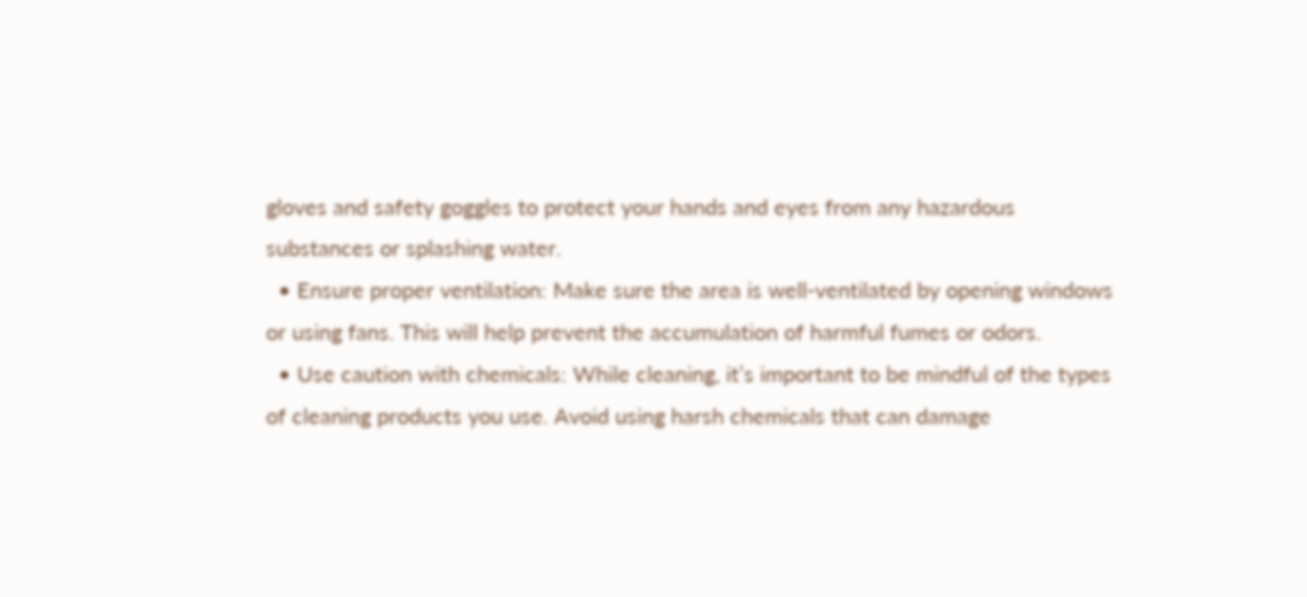gloves and safety goggles to protect your hands and eyes from any hazardous substances or splashing water.
  • Ensure proper ventilation: Make sure the area is well-ventilated by opening windows or using fans. This will help prevent the accumulation of harmful fumes or odors.
  • Use caution with chemicals: While cleaning, it’s important to be mindful of the types of cleaning products you use. Avoid using harsh chemicals that can damage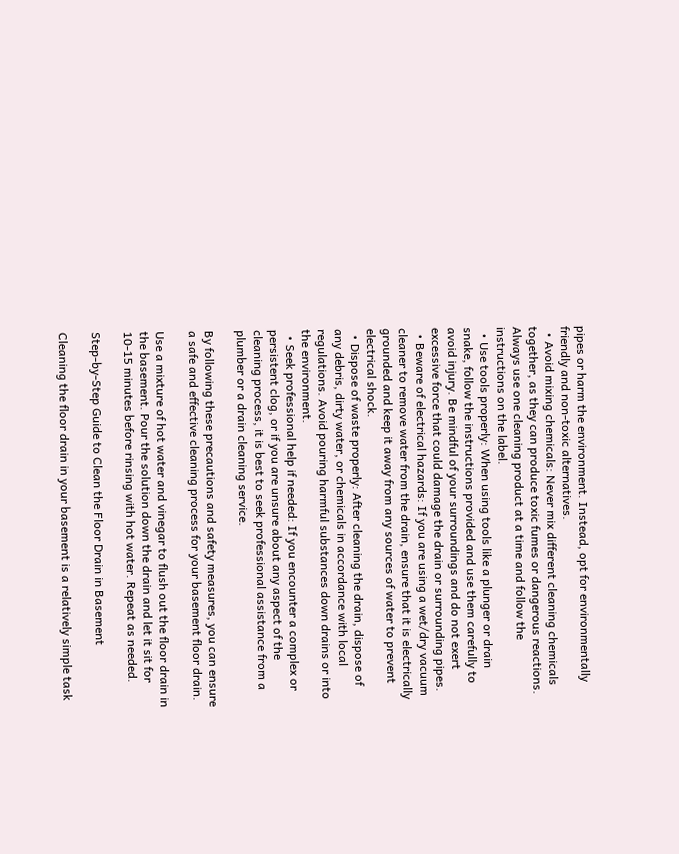pipes or harm the environment. Instead, opt for environmentally friendly and non-toxic alternatives.
  • Avoid mixing chemicals: Never mix different cleaning chemicals together, as they can produce toxic fumes or dangerous reactions. Always use one cleaning product at a time and follow the instructions on the label.
  • Use tools properly: When using tools like a plunger or drain snake, follow the instructions provided and use them carefully to avoid injury. Be mindful of your surroundings and do not exert excessive force that could damage the drain or surrounding pipes.
  • Beware of electrical hazards: If you are using a wet/dry vacuum cleaner to remove water from the drain, ensure that it is electrically grounded and keep it away from any sources of water to prevent electrical shock.
  • Dispose of waste properly: After cleaning the drain, dispose of any debris, dirty water, or chemicals in accordance with local regulations. Avoid pouring harmful substances down drains or into the environment.
  • Seek professional help if needed: If you encounter a complex or persistent clog, or if you are unsure about any aspect of the cleaning process, it is best to seek professional assistance from a plumber or a drain cleaning service.

By following these precautions and safety measures, you can ensure a safe and effective cleaning process for your basement floor drain.

Use a mixture of hot water and vinegar to flush out the floor drain in the basement. Pour the solution down the drain and let it sit for 10-15 minutes before rinsing with hot water. Repeat as needed.

Step-by-Step Guide to Clean the Floor Drain in Basement

Cleaning the floor drain in your basement is a relatively simple task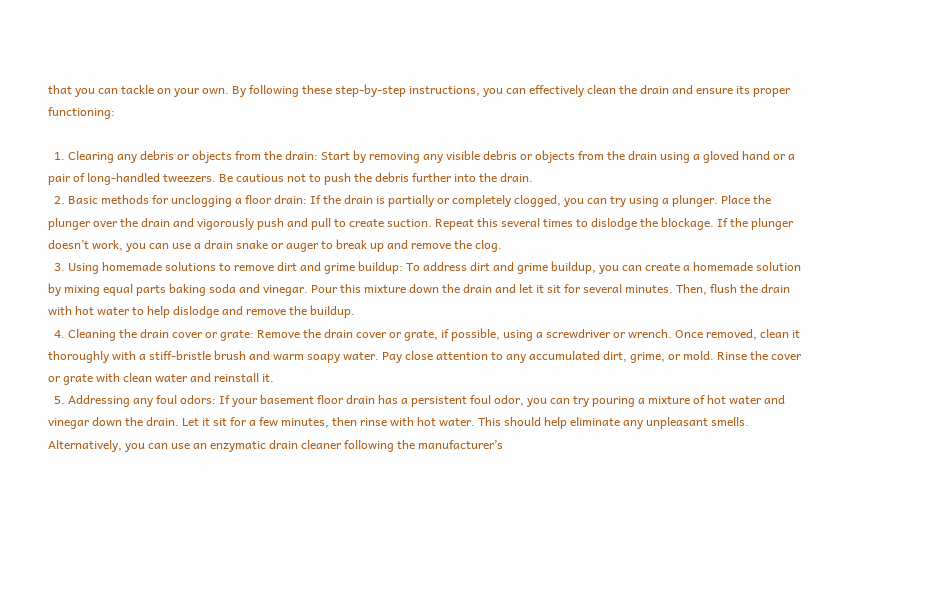that you can tackle on your own. By following these step-by-step instructions, you can effectively clean the drain and ensure its proper functioning:

  1. Clearing any debris or objects from the drain: Start by removing any visible debris or objects from the drain using a gloved hand or a pair of long-handled tweezers. Be cautious not to push the debris further into the drain.
  2. Basic methods for unclogging a floor drain: If the drain is partially or completely clogged, you can try using a plunger. Place the plunger over the drain and vigorously push and pull to create suction. Repeat this several times to dislodge the blockage. If the plunger doesn’t work, you can use a drain snake or auger to break up and remove the clog.
  3. Using homemade solutions to remove dirt and grime buildup: To address dirt and grime buildup, you can create a homemade solution by mixing equal parts baking soda and vinegar. Pour this mixture down the drain and let it sit for several minutes. Then, flush the drain with hot water to help dislodge and remove the buildup.
  4. Cleaning the drain cover or grate: Remove the drain cover or grate, if possible, using a screwdriver or wrench. Once removed, clean it thoroughly with a stiff-bristle brush and warm soapy water. Pay close attention to any accumulated dirt, grime, or mold. Rinse the cover or grate with clean water and reinstall it.
  5. Addressing any foul odors: If your basement floor drain has a persistent foul odor, you can try pouring a mixture of hot water and vinegar down the drain. Let it sit for a few minutes, then rinse with hot water. This should help eliminate any unpleasant smells. Alternatively, you can use an enzymatic drain cleaner following the manufacturer’s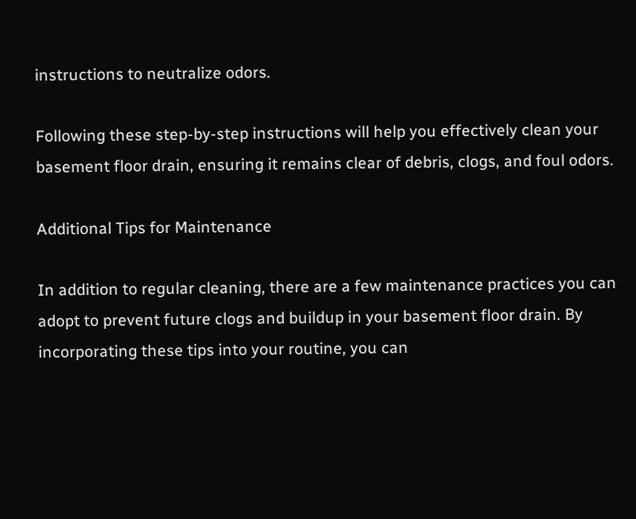instructions to neutralize odors.

Following these step-by-step instructions will help you effectively clean your basement floor drain, ensuring it remains clear of debris, clogs, and foul odors.

Additional Tips for Maintenance

In addition to regular cleaning, there are a few maintenance practices you can adopt to prevent future clogs and buildup in your basement floor drain. By incorporating these tips into your routine, you can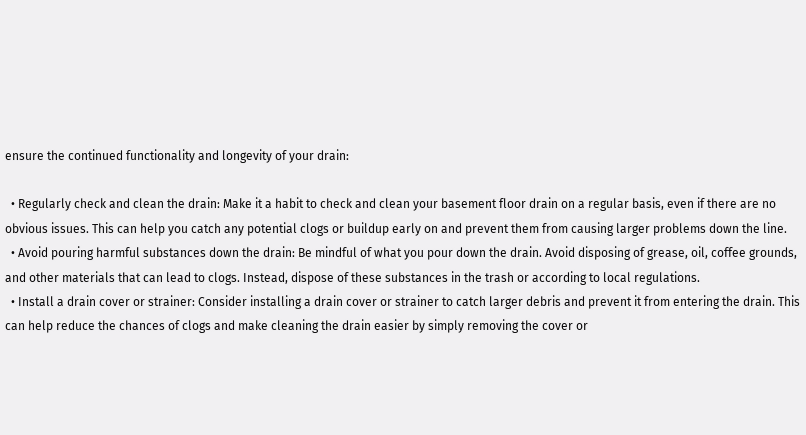ensure the continued functionality and longevity of your drain:

  • Regularly check and clean the drain: Make it a habit to check and clean your basement floor drain on a regular basis, even if there are no obvious issues. This can help you catch any potential clogs or buildup early on and prevent them from causing larger problems down the line.
  • Avoid pouring harmful substances down the drain: Be mindful of what you pour down the drain. Avoid disposing of grease, oil, coffee grounds, and other materials that can lead to clogs. Instead, dispose of these substances in the trash or according to local regulations.
  • Install a drain cover or strainer: Consider installing a drain cover or strainer to catch larger debris and prevent it from entering the drain. This can help reduce the chances of clogs and make cleaning the drain easier by simply removing the cover or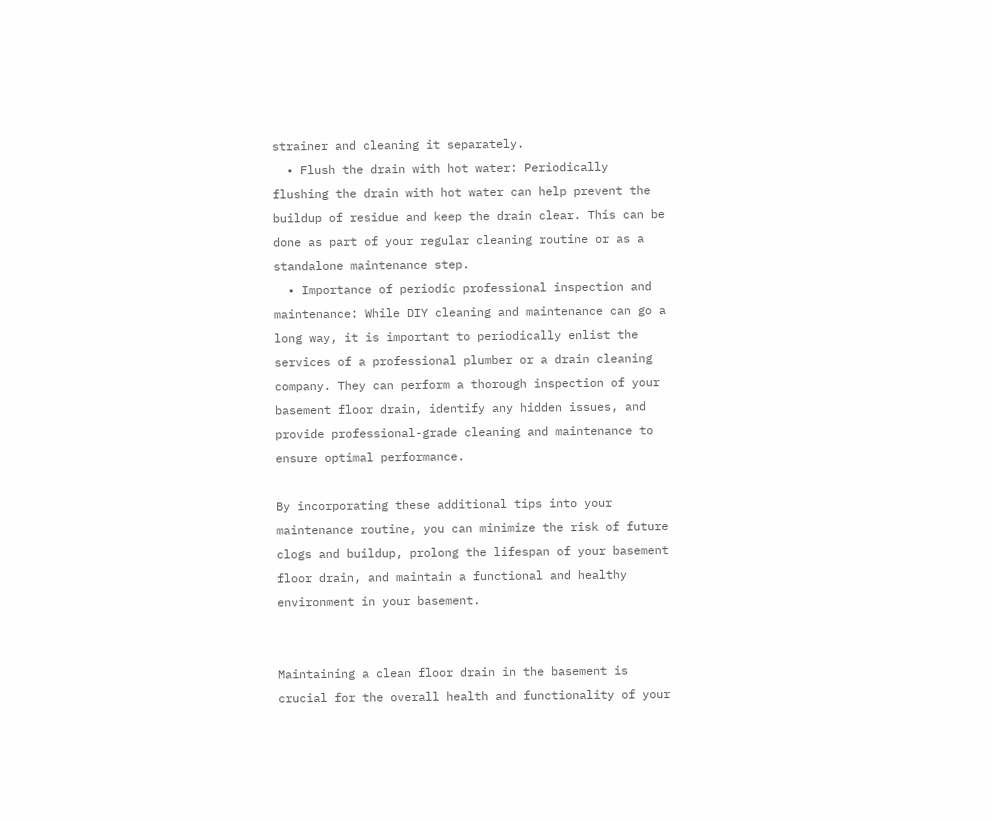strainer and cleaning it separately.
  • Flush the drain with hot water: Periodically flushing the drain with hot water can help prevent the buildup of residue and keep the drain clear. This can be done as part of your regular cleaning routine or as a standalone maintenance step.
  • Importance of periodic professional inspection and maintenance: While DIY cleaning and maintenance can go a long way, it is important to periodically enlist the services of a professional plumber or a drain cleaning company. They can perform a thorough inspection of your basement floor drain, identify any hidden issues, and provide professional-grade cleaning and maintenance to ensure optimal performance.

By incorporating these additional tips into your maintenance routine, you can minimize the risk of future clogs and buildup, prolong the lifespan of your basement floor drain, and maintain a functional and healthy environment in your basement.


Maintaining a clean floor drain in the basement is crucial for the overall health and functionality of your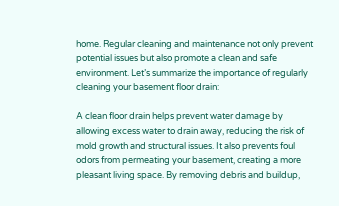home. Regular cleaning and maintenance not only prevent potential issues but also promote a clean and safe environment. Let’s summarize the importance of regularly cleaning your basement floor drain:

A clean floor drain helps prevent water damage by allowing excess water to drain away, reducing the risk of mold growth and structural issues. It also prevents foul odors from permeating your basement, creating a more pleasant living space. By removing debris and buildup,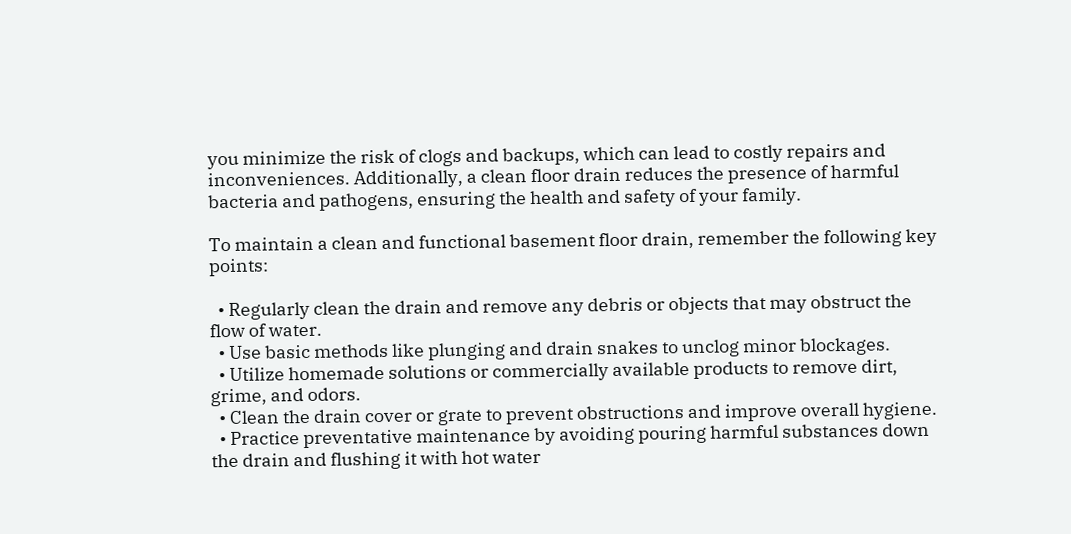you minimize the risk of clogs and backups, which can lead to costly repairs and inconveniences. Additionally, a clean floor drain reduces the presence of harmful bacteria and pathogens, ensuring the health and safety of your family.

To maintain a clean and functional basement floor drain, remember the following key points:

  • Regularly clean the drain and remove any debris or objects that may obstruct the flow of water.
  • Use basic methods like plunging and drain snakes to unclog minor blockages.
  • Utilize homemade solutions or commercially available products to remove dirt, grime, and odors.
  • Clean the drain cover or grate to prevent obstructions and improve overall hygiene.
  • Practice preventative maintenance by avoiding pouring harmful substances down the drain and flushing it with hot water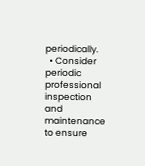periodically.
  • Consider periodic professional inspection and maintenance to ensure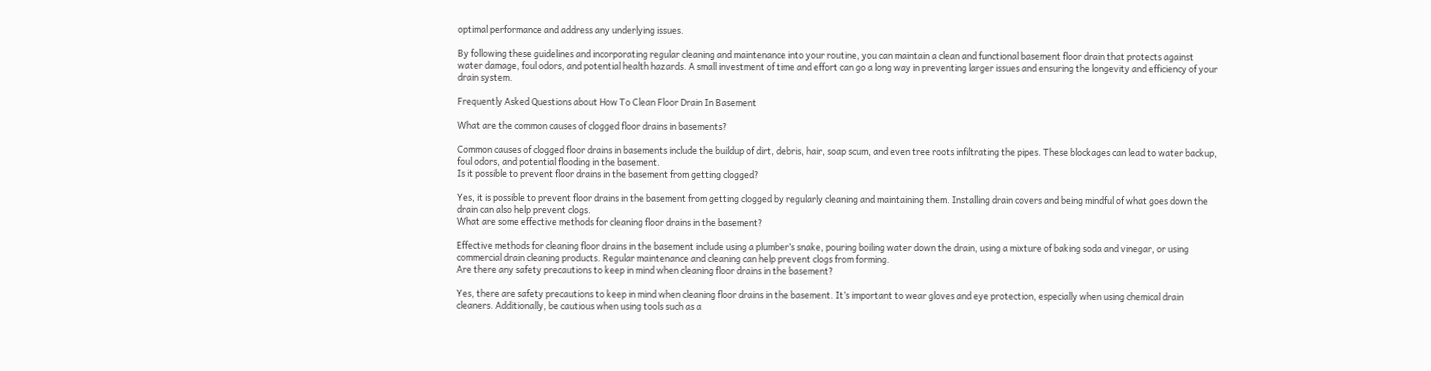optimal performance and address any underlying issues.

By following these guidelines and incorporating regular cleaning and maintenance into your routine, you can maintain a clean and functional basement floor drain that protects against water damage, foul odors, and potential health hazards. A small investment of time and effort can go a long way in preventing larger issues and ensuring the longevity and efficiency of your drain system.

Frequently Asked Questions about How To Clean Floor Drain In Basement

What are the common causes of clogged floor drains in basements?

Common causes of clogged floor drains in basements include the buildup of dirt, debris, hair, soap scum, and even tree roots infiltrating the pipes. These blockages can lead to water backup, foul odors, and potential flooding in the basement.
Is it possible to prevent floor drains in the basement from getting clogged?

Yes, it is possible to prevent floor drains in the basement from getting clogged by regularly cleaning and maintaining them. Installing drain covers and being mindful of what goes down the drain can also help prevent clogs.
What are some effective methods for cleaning floor drains in the basement?

Effective methods for cleaning floor drains in the basement include using a plumber’s snake, pouring boiling water down the drain, using a mixture of baking soda and vinegar, or using commercial drain cleaning products. Regular maintenance and cleaning can help prevent clogs from forming.
Are there any safety precautions to keep in mind when cleaning floor drains in the basement?

Yes, there are safety precautions to keep in mind when cleaning floor drains in the basement. It’s important to wear gloves and eye protection, especially when using chemical drain cleaners. Additionally, be cautious when using tools such as a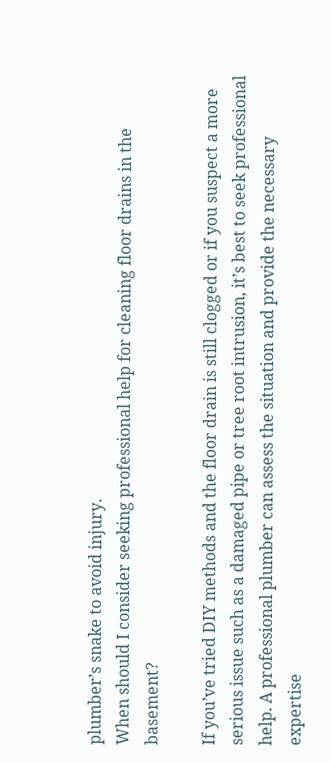plumber’s snake to avoid injury.
When should I consider seeking professional help for cleaning floor drains in the basement?

If you’ve tried DIY methods and the floor drain is still clogged or if you suspect a more serious issue such as a damaged pipe or tree root intrusion, it’s best to seek professional help. A professional plumber can assess the situation and provide the necessary expertise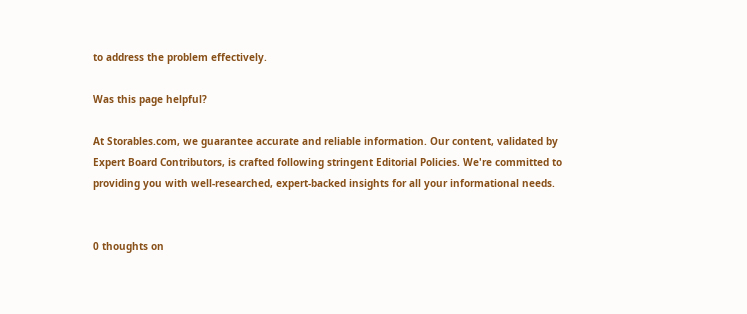to address the problem effectively.

Was this page helpful?

At Storables.com, we guarantee accurate and reliable information. Our content, validated by Expert Board Contributors, is crafted following stringent Editorial Policies. We're committed to providing you with well-researched, expert-backed insights for all your informational needs.


0 thoughts on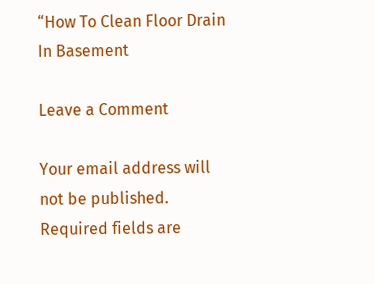“How To Clean Floor Drain In Basement

Leave a Comment

Your email address will not be published. Required fields are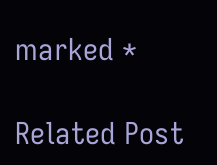marked *

Related Post